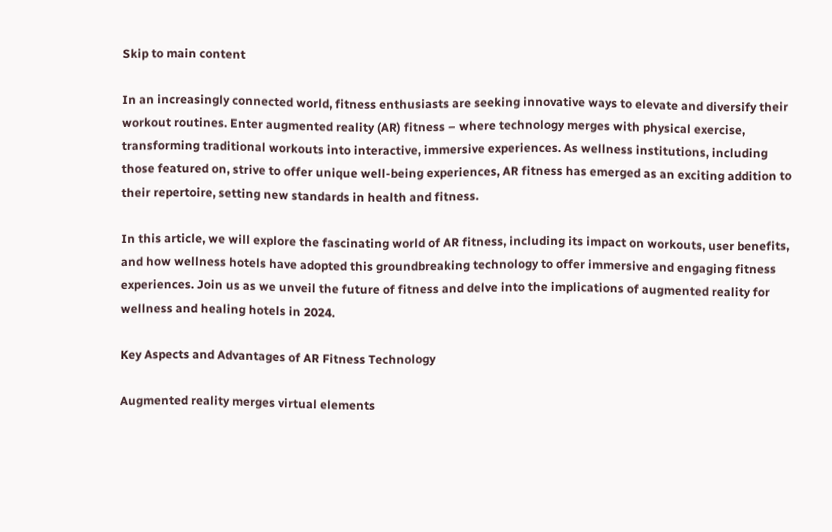Skip to main content

In an increasingly connected world, fitness enthusiasts are seeking innovative ways to elevate and diversify their workout routines. Enter augmented reality (AR) fitness – where technology merges with physical exercise, transforming traditional workouts into interactive, immersive experiences. As wellness institutions, including those featured on, strive to offer unique well-being experiences, AR fitness has emerged as an exciting addition to their repertoire, setting new standards in health and fitness.

In this article, we will explore the fascinating world of AR fitness, including its impact on workouts, user benefits, and how wellness hotels have adopted this groundbreaking technology to offer immersive and engaging fitness experiences. Join us as we unveil the future of fitness and delve into the implications of augmented reality for wellness and healing hotels in 2024.

Key Aspects and Advantages of AR Fitness Technology

Augmented reality merges virtual elements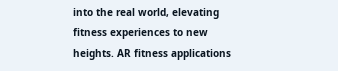into the real world, elevating fitness experiences to new heights. AR fitness applications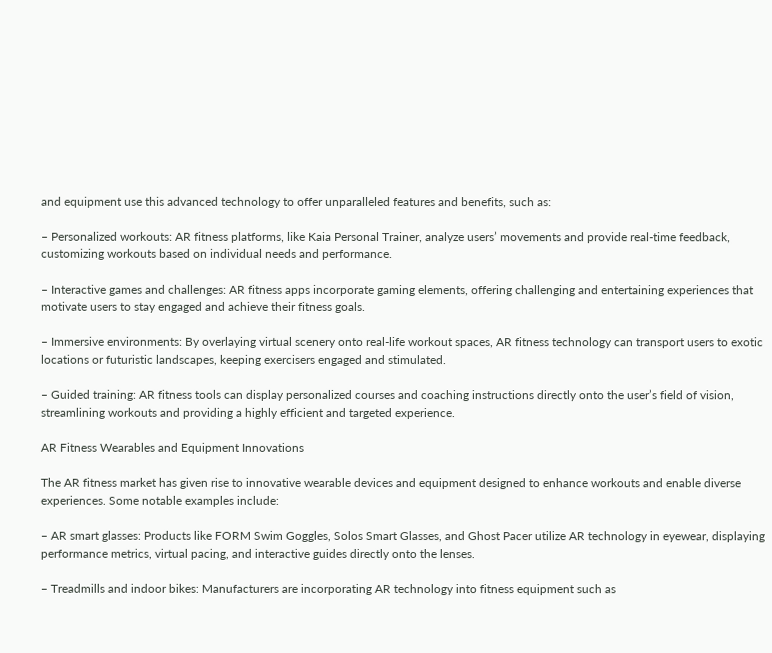and equipment use this advanced technology to offer unparalleled features and benefits, such as:

– Personalized workouts: AR fitness platforms, like Kaia Personal Trainer, analyze users’ movements and provide real-time feedback, customizing workouts based on individual needs and performance.

– Interactive games and challenges: AR fitness apps incorporate gaming elements, offering challenging and entertaining experiences that motivate users to stay engaged and achieve their fitness goals.

– Immersive environments: By overlaying virtual scenery onto real-life workout spaces, AR fitness technology can transport users to exotic locations or futuristic landscapes, keeping exercisers engaged and stimulated.

– Guided training: AR fitness tools can display personalized courses and coaching instructions directly onto the user’s field of vision, streamlining workouts and providing a highly efficient and targeted experience.

AR Fitness Wearables and Equipment Innovations

The AR fitness market has given rise to innovative wearable devices and equipment designed to enhance workouts and enable diverse experiences. Some notable examples include:

– AR smart glasses: Products like FORM Swim Goggles, Solos Smart Glasses, and Ghost Pacer utilize AR technology in eyewear, displaying performance metrics, virtual pacing, and interactive guides directly onto the lenses.

– Treadmills and indoor bikes: Manufacturers are incorporating AR technology into fitness equipment such as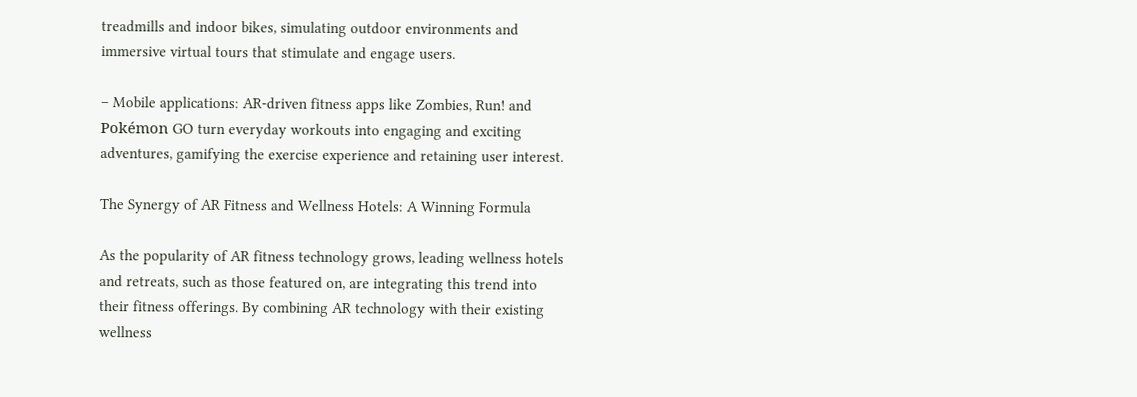treadmills and indoor bikes, simulating outdoor environments and immersive virtual tours that stimulate and engage users.

– Mobile applications: AR-driven fitness apps like Zombies, Run! and Pokémon GO turn everyday workouts into engaging and exciting adventures, gamifying the exercise experience and retaining user interest.

The Synergy of AR Fitness and Wellness Hotels: A Winning Formula

As the popularity of AR fitness technology grows, leading wellness hotels and retreats, such as those featured on, are integrating this trend into their fitness offerings. By combining AR technology with their existing wellness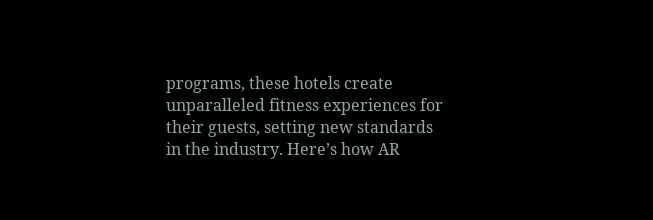programs, these hotels create unparalleled fitness experiences for their guests, setting new standards in the industry. Here’s how AR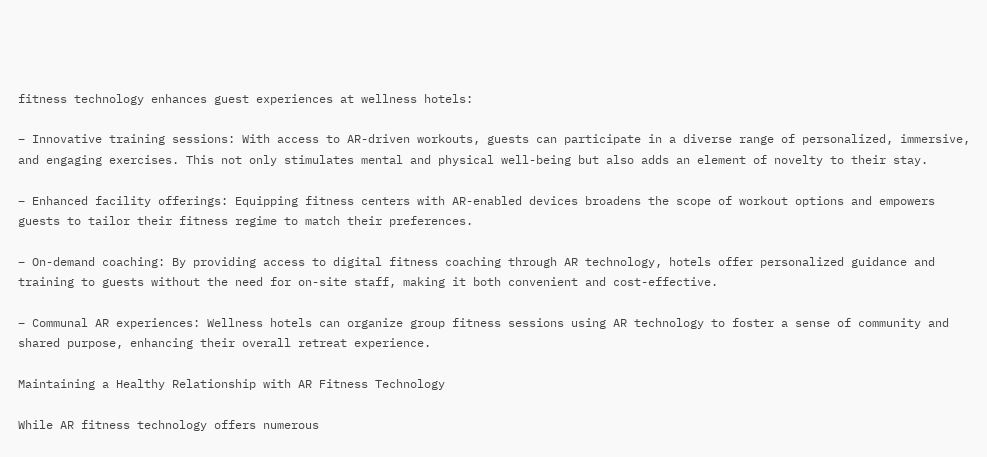fitness technology enhances guest experiences at wellness hotels:

– Innovative training sessions: With access to AR-driven workouts, guests can participate in a diverse range of personalized, immersive, and engaging exercises. This not only stimulates mental and physical well-being but also adds an element of novelty to their stay.

– Enhanced facility offerings: Equipping fitness centers with AR-enabled devices broadens the scope of workout options and empowers guests to tailor their fitness regime to match their preferences.

– On-demand coaching: By providing access to digital fitness coaching through AR technology, hotels offer personalized guidance and training to guests without the need for on-site staff, making it both convenient and cost-effective.

– Communal AR experiences: Wellness hotels can organize group fitness sessions using AR technology to foster a sense of community and shared purpose, enhancing their overall retreat experience.

Maintaining a Healthy Relationship with AR Fitness Technology

While AR fitness technology offers numerous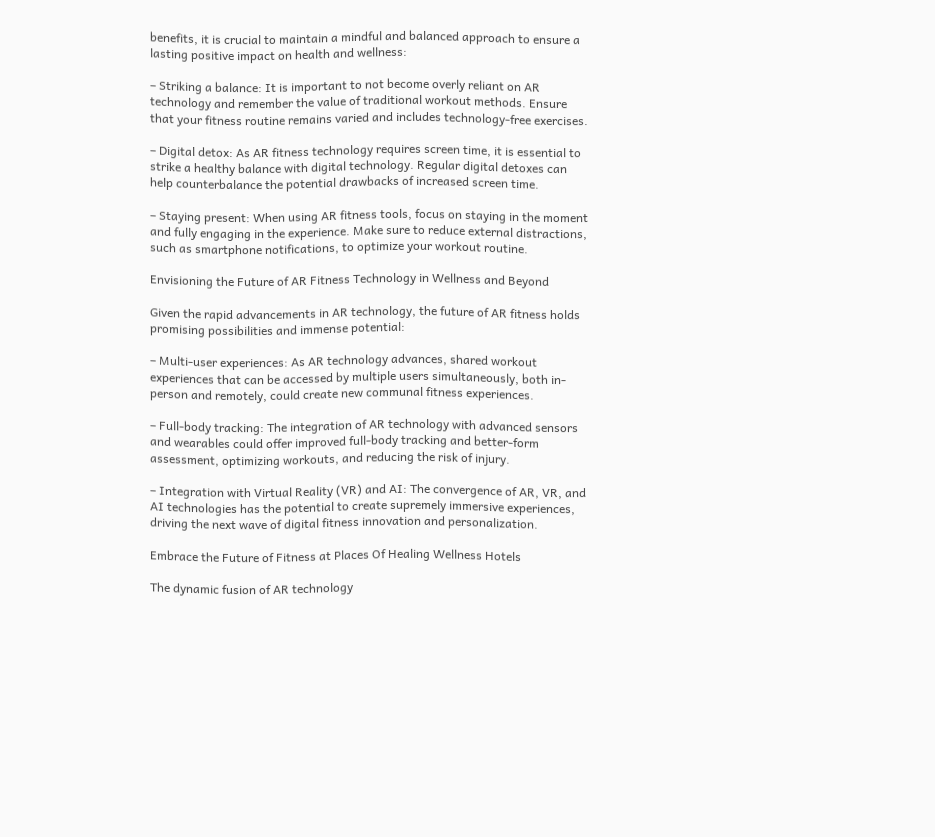benefits, it is crucial to maintain a mindful and balanced approach to ensure a lasting positive impact on health and wellness:

– Striking a balance: It is important to not become overly reliant on AR technology and remember the value of traditional workout methods. Ensure that your fitness routine remains varied and includes technology-free exercises.

– Digital detox: As AR fitness technology requires screen time, it is essential to strike a healthy balance with digital technology. Regular digital detoxes can help counterbalance the potential drawbacks of increased screen time.

– Staying present: When using AR fitness tools, focus on staying in the moment and fully engaging in the experience. Make sure to reduce external distractions, such as smartphone notifications, to optimize your workout routine.

Envisioning the Future of AR Fitness Technology in Wellness and Beyond

Given the rapid advancements in AR technology, the future of AR fitness holds promising possibilities and immense potential:

– Multi-user experiences: As AR technology advances, shared workout experiences that can be accessed by multiple users simultaneously, both in-person and remotely, could create new communal fitness experiences.

– Full-body tracking: The integration of AR technology with advanced sensors and wearables could offer improved full-body tracking and better-form assessment, optimizing workouts, and reducing the risk of injury.

– Integration with Virtual Reality (VR) and AI: The convergence of AR, VR, and AI technologies has the potential to create supremely immersive experiences, driving the next wave of digital fitness innovation and personalization.

Embrace the Future of Fitness at Places Of Healing Wellness Hotels

The dynamic fusion of AR technology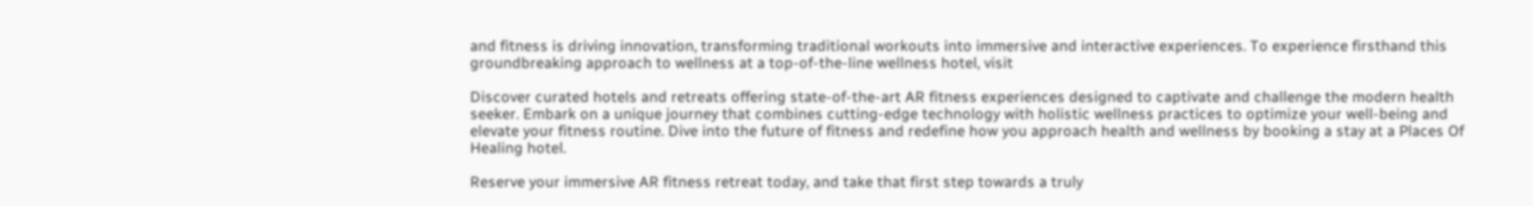and fitness is driving innovation, transforming traditional workouts into immersive and interactive experiences. To experience firsthand this groundbreaking approach to wellness at a top-of-the-line wellness hotel, visit

Discover curated hotels and retreats offering state-of-the-art AR fitness experiences designed to captivate and challenge the modern health seeker. Embark on a unique journey that combines cutting-edge technology with holistic wellness practices to optimize your well-being and elevate your fitness routine. Dive into the future of fitness and redefine how you approach health and wellness by booking a stay at a Places Of Healing hotel.

Reserve your immersive AR fitness retreat today, and take that first step towards a truly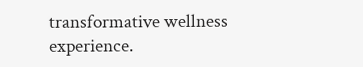transformative wellness experience.